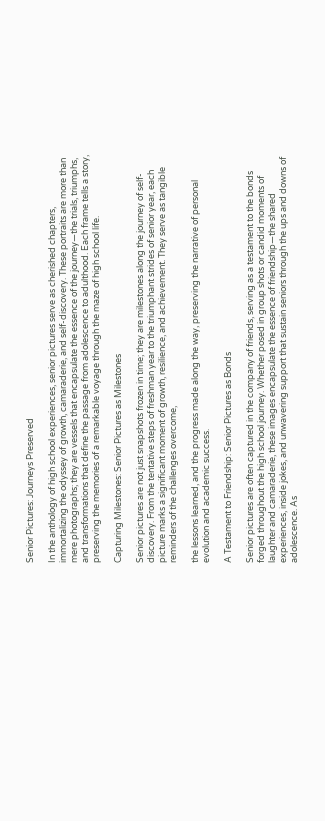Senior Pictures: Journeys Preserved

In the anthology of high school experiences, senior pictures serve as cherished chapters, immortalizing the odyssey of growth, camaraderie, and self-discovery. These portraits are more than mere photographs; they are vessels that encapsulate the essence of the journey—the trials, triumphs, and transformations that define the passage from adolescence to adulthood. Each frame tells a story, preserving the memories of a remarkable voyage through the maze of high school life.

Capturing Milestones: Senior Pictures as Milestones

Senior pictures are not just snapshots frozen in time; they are milestones along the journey of self-discovery. From the tentative steps of freshman year to the triumphant strides of senior year, each picture marks a significant moment of growth, resilience, and achievement. They serve as tangible reminders of the challenges overcome,

the lessons learned, and the progress made along the way, preserving the narrative of personal evolution and academic success.

A Testament to Friendship: Senior Pictures as Bonds

Senior pictures are often captured in the company of friends, serving as a testament to the bonds forged throughout the high school journey. Whether posed in group shots or candid moments of laughter and camaraderie, these images encapsulate the essence of friendship—the shared experiences, inside jokes, and unwavering support that sustain seniors through the ups and downs of adolescence. As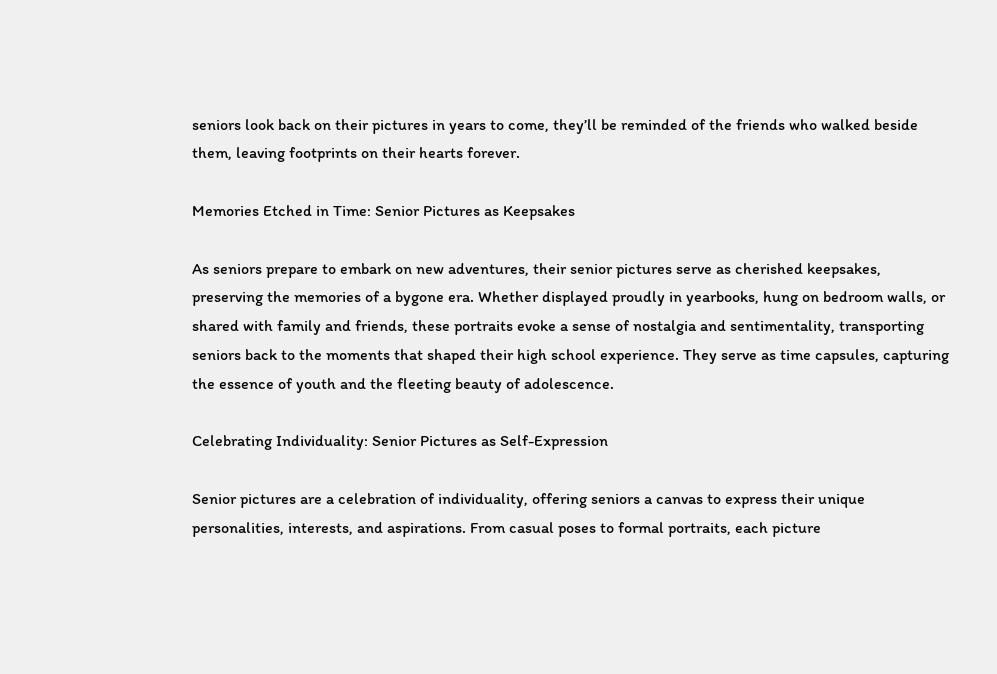seniors look back on their pictures in years to come, they’ll be reminded of the friends who walked beside them, leaving footprints on their hearts forever.

Memories Etched in Time: Senior Pictures as Keepsakes

As seniors prepare to embark on new adventures, their senior pictures serve as cherished keepsakes, preserving the memories of a bygone era. Whether displayed proudly in yearbooks, hung on bedroom walls, or shared with family and friends, these portraits evoke a sense of nostalgia and sentimentality, transporting seniors back to the moments that shaped their high school experience. They serve as time capsules, capturing the essence of youth and the fleeting beauty of adolescence.

Celebrating Individuality: Senior Pictures as Self-Expression

Senior pictures are a celebration of individuality, offering seniors a canvas to express their unique personalities, interests, and aspirations. From casual poses to formal portraits, each picture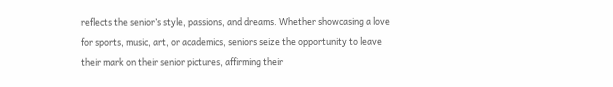reflects the senior’s style, passions, and dreams. Whether showcasing a love for sports, music, art, or academics, seniors seize the opportunity to leave their mark on their senior pictures, affirming their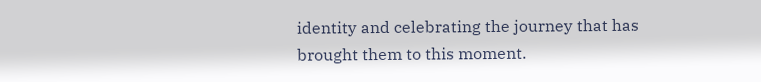identity and celebrating the journey that has brought them to this moment.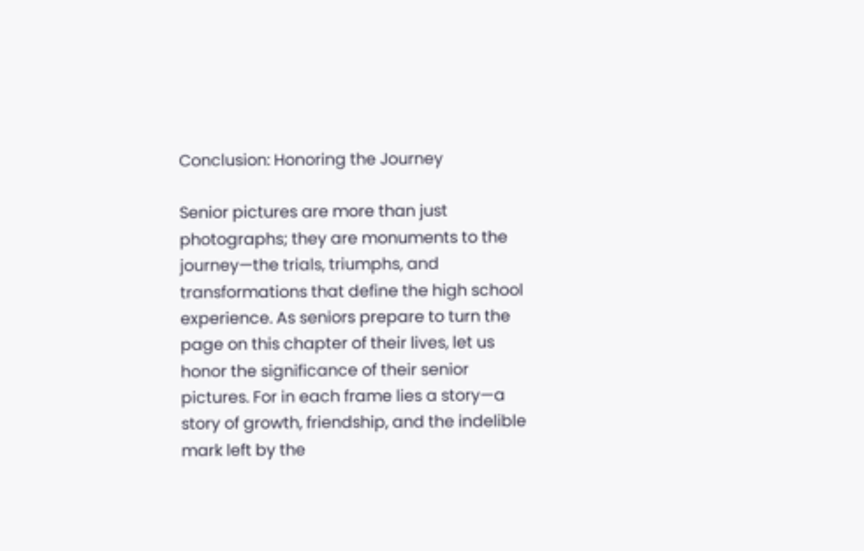Conclusion: Honoring the Journey

Senior pictures are more than just photographs; they are monuments to the journey—the trials, triumphs, and transformations that define the high school experience. As seniors prepare to turn the page on this chapter of their lives, let us honor the significance of their senior pictures. For in each frame lies a story—a story of growth, friendship, and the indelible mark left by the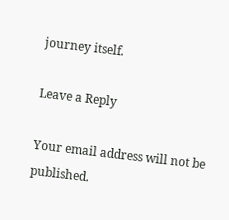journey itself.

Leave a Reply

Your email address will not be published.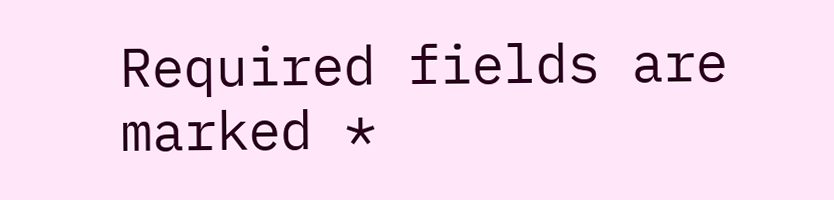Required fields are marked *